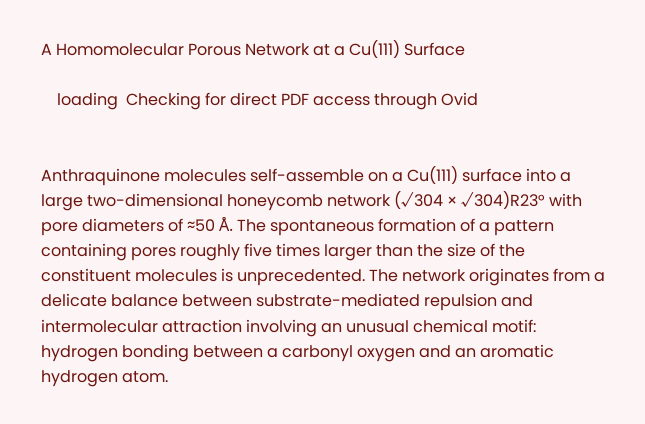A Homomolecular Porous Network at a Cu(111) Surface

    loading  Checking for direct PDF access through Ovid


Anthraquinone molecules self-assemble on a Cu(111) surface into a large two-dimensional honeycomb network (√304 × √304)R23° with pore diameters of ≈50 Å. The spontaneous formation of a pattern containing pores roughly five times larger than the size of the constituent molecules is unprecedented. The network originates from a delicate balance between substrate-mediated repulsion and intermolecular attraction involving an unusual chemical motif: hydrogen bonding between a carbonyl oxygen and an aromatic hydrogen atom.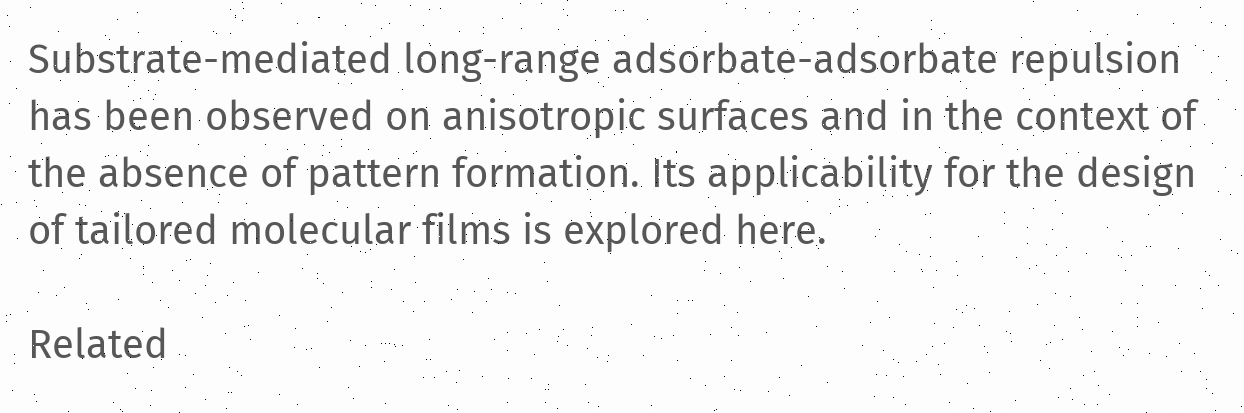Substrate-mediated long-range adsorbate-adsorbate repulsion has been observed on anisotropic surfaces and in the context of the absence of pattern formation. Its applicability for the design of tailored molecular films is explored here.

Related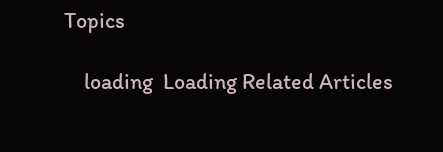Topics

    loading  Loading Related Articles